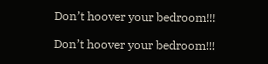Don’t hoover your bedroom!!!

Don’t hoover your bedroom!!!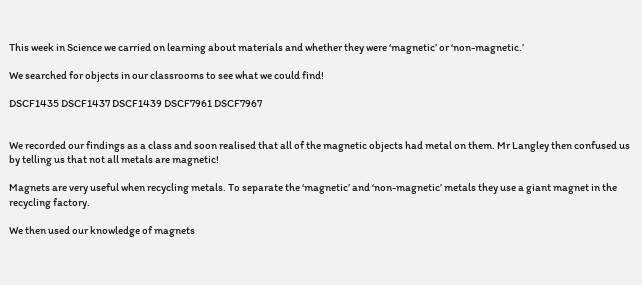This week in Science we carried on learning about materials and whether they were ‘magnetic’ or ‘non-magnetic.’

We searched for objects in our classrooms to see what we could find!

DSCF1435 DSCF1437 DSCF1439 DSCF7961 DSCF7967


We recorded our findings as a class and soon realised that all of the magnetic objects had metal on them. Mr Langley then confused us by telling us that not all metals are magnetic!

Magnets are very useful when recycling metals. To separate the ‘magnetic’ and ‘non-magnetic’ metals they use a giant magnet in the recycling factory.

We then used our knowledge of magnets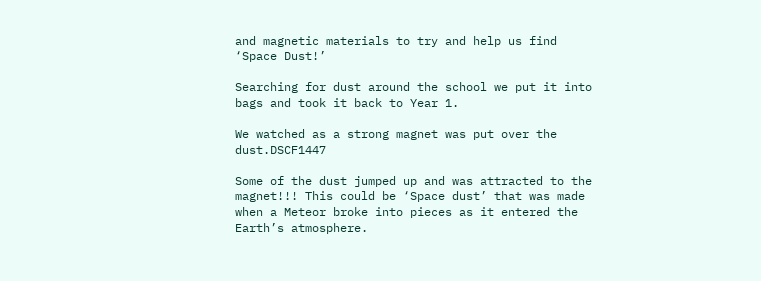and magnetic materials to try and help us find ‘Space Dust!’

Searching for dust around the school we put it into bags and took it back to Year 1.

We watched as a strong magnet was put over the dust.DSCF1447

Some of the dust jumped up and was attracted to the magnet!!! This could be ‘Space dust’ that was made when a Meteor broke into pieces as it entered the Earth’s atmosphere.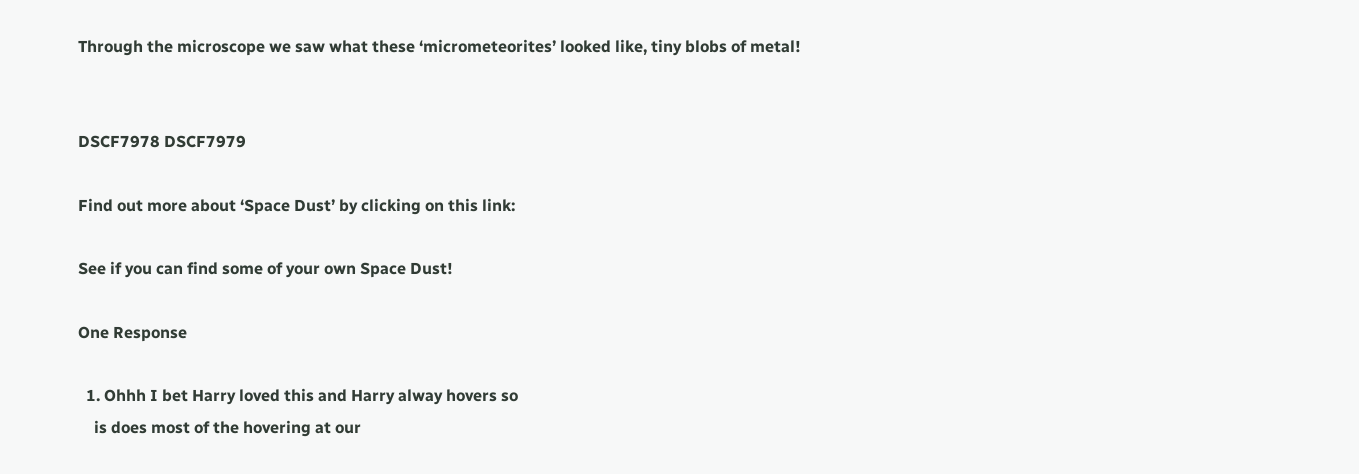Through the microscope we saw what these ‘micrometeorites’ looked like, tiny blobs of metal!


DSCF7978 DSCF7979

Find out more about ‘Space Dust’ by clicking on this link:

See if you can find some of your own Space Dust!

One Response

  1. Ohhh I bet Harry loved this and Harry alway hovers so
    is does most of the hovering at our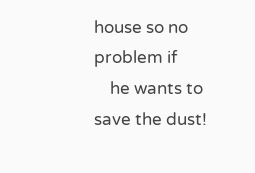house so no problem if
    he wants to save the dust!